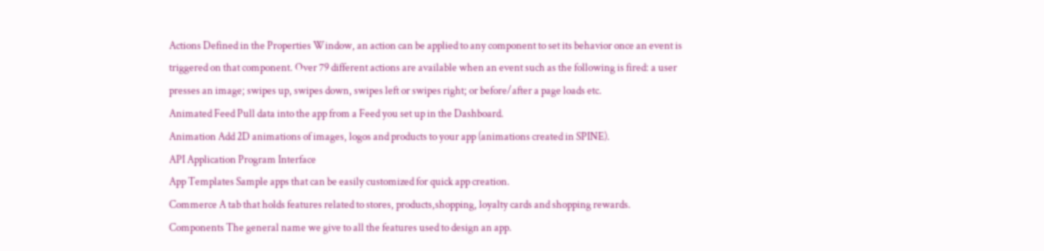Actions Defined in the Properties Window, an action can be applied to any component to set its behavior once an event is triggered on that component. Over 79 different actions are available when an event such as the following is fired: a user presses an image; swipes up, swipes down, swipes left or swipes right; or before/after a page loads etc.
Animated Feed Pull data into the app from a Feed you set up in the Dashboard.
Animation Add 2D animations of images, logos and products to your app (animations created in SPINE).
API Application Program Interface
App Templates Sample apps that can be easily customized for quick app creation.
Commerce A tab that holds features related to stores, products,shopping, loyalty cards and shopping rewards.
Components The general name we give to all the features used to design an app.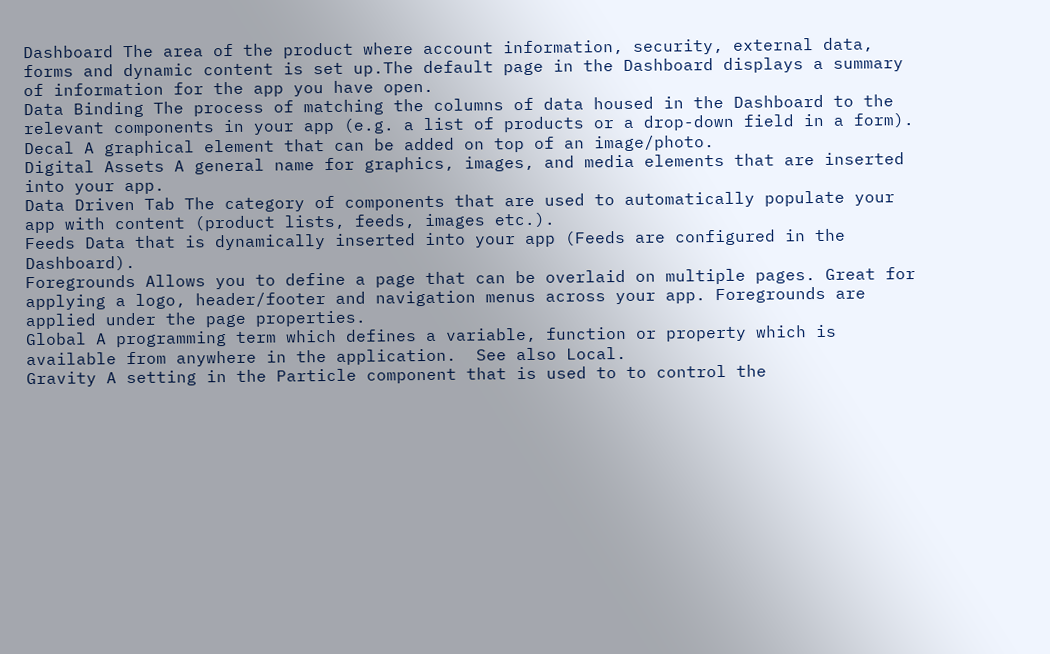Dashboard The area of the product where account information, security, external data, forms and dynamic content is set up.The default page in the Dashboard displays a summary of information for the app you have open.
Data Binding The process of matching the columns of data housed in the Dashboard to the relevant components in your app (e.g. a list of products or a drop-down field in a form).
Decal A graphical element that can be added on top of an image/photo.
Digital Assets A general name for graphics, images, and media elements that are inserted into your app.
Data Driven Tab The category of components that are used to automatically populate your app with content (product lists, feeds, images etc.).
Feeds Data that is dynamically inserted into your app (Feeds are configured in the Dashboard).
Foregrounds Allows you to define a page that can be overlaid on multiple pages. Great for applying a logo, header/footer and navigation menus across your app. Foregrounds are applied under the page properties.
Global A programming term which defines a variable, function or property which is available from anywhere in the application.  See also Local.
Gravity A setting in the Particle component that is used to to control the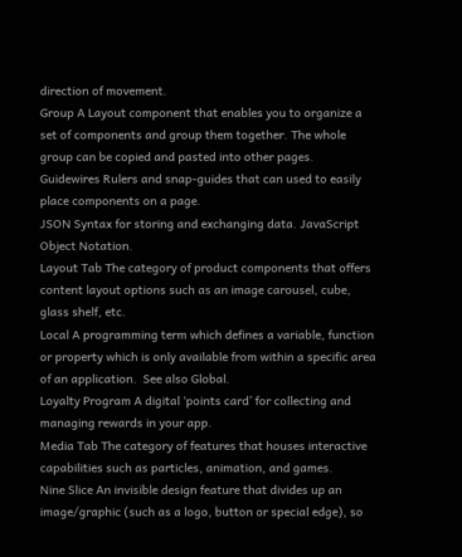direction of movement.
Group A Layout component that enables you to organize a set of components and group them together. The whole group can be copied and pasted into other pages.
Guidewires Rulers and snap-guides that can used to easily place components on a page.
JSON Syntax for storing and exchanging data. JavaScript Object Notation.
Layout Tab The category of product components that offers content layout options such as an image carousel, cube, glass shelf, etc.
Local A programming term which defines a variable, function or property which is only available from within a specific area of an application.  See also Global.
Loyalty Program A digital ‘points card’ for collecting and managing rewards in your app.
Media Tab The category of features that houses interactive capabilities such as particles, animation, and games.
Nine Slice An invisible design feature that divides up an image/graphic (such as a logo, button or special edge), so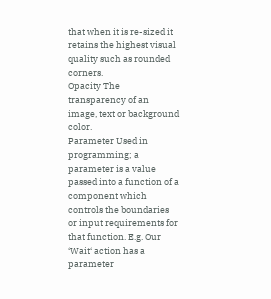that when it is re-sized it retains the highest visual quality such as rounded corners.
Opacity The transparency of an image, text or background color.
Parameter Used in programming; a parameter is a value passed into a function of a component which controls the boundaries or input requirements for that function. E.g. Our ‘Wait‘ action has a parameter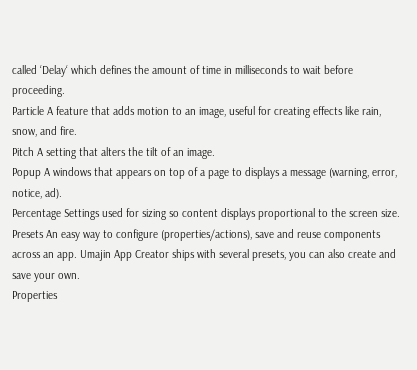called ‘Delay‘ which defines the amount of time in milliseconds to wait before proceeding.
Particle A feature that adds motion to an image, useful for creating effects like rain, snow, and fire.
Pitch A setting that alters the tilt of an image.
Popup A windows that appears on top of a page to displays a message (warning, error, notice, ad).
Percentage Settings used for sizing so content displays proportional to the screen size.
Presets An easy way to configure (properties/actions), save and reuse components across an app. Umajin App Creator ships with several presets, you can also create and save your own.
Properties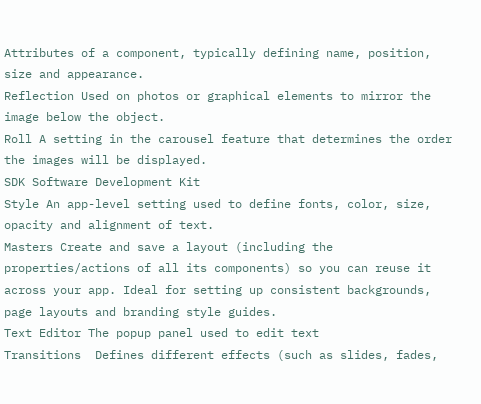Attributes of a component, typically defining name, position, size and appearance.
Reflection Used on photos or graphical elements to mirror the image below the object.
Roll A setting in the carousel feature that determines the order the images will be displayed.
SDK Software Development Kit
Style An app-level setting used to define fonts, color, size, opacity and alignment of text.
Masters Create and save a layout (including the properties/actions of all its components) so you can reuse it across your app. Ideal for setting up consistent backgrounds, page layouts and branding style guides.
Text Editor The popup panel used to edit text
Transitions  Defines different effects (such as slides, fades,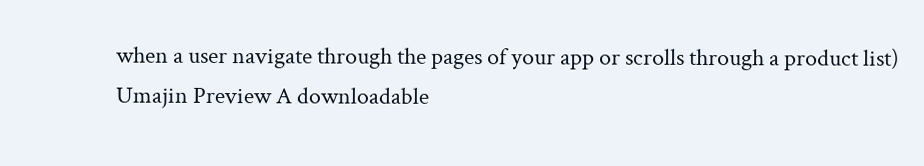when a user navigate through the pages of your app or scrolls through a product list)
Umajin Preview A downloadable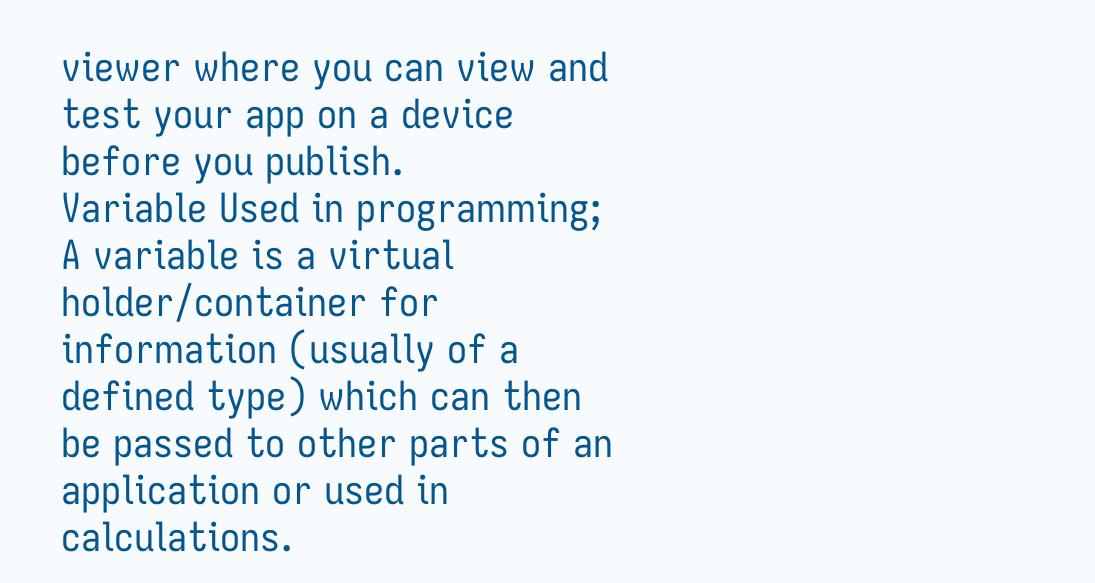viewer where you can view and test your app on a device before you publish.
Variable Used in programming; A variable is a virtual holder/container for information (usually of a defined type) which can then be passed to other parts of an application or used in calculations.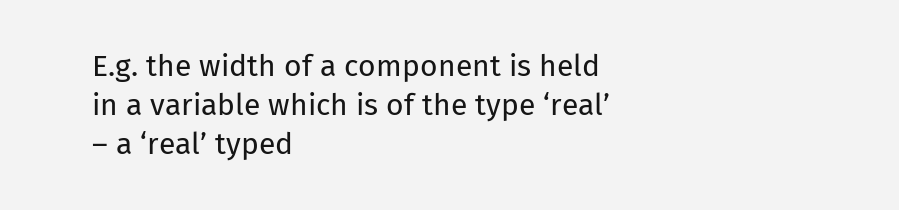E.g. the width of a component is held in a variable which is of the type ‘real’ – a ‘real’ typed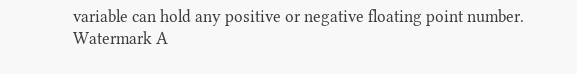variable can hold any positive or negative floating point number.
Watermark A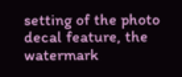setting of the photo decal feature, the watermark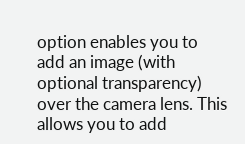option enables you to add an image (with optional transparency) over the camera lens. This allows you to add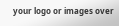your logo or images over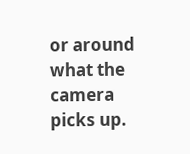or around what the camera picks up.